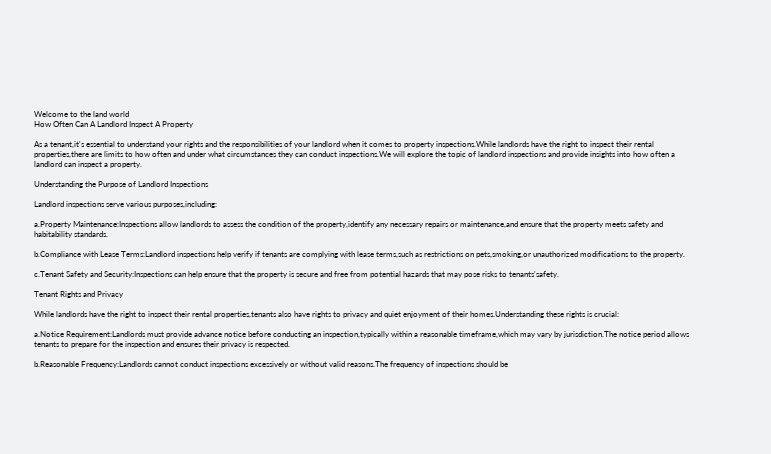Welcome to the land world
How Often Can A Landlord Inspect A Property

As a tenant,it's essential to understand your rights and the responsibilities of your landlord when it comes to property inspections.While landlords have the right to inspect their rental properties,there are limits to how often and under what circumstances they can conduct inspections.We will explore the topic of landlord inspections and provide insights into how often a landlord can inspect a property.

Understanding the Purpose of Landlord Inspections

Landlord inspections serve various purposes,including:

a.Property Maintenance:Inspections allow landlords to assess the condition of the property,identify any necessary repairs or maintenance,and ensure that the property meets safety and habitability standards.

b.Compliance with Lease Terms:Landlord inspections help verify if tenants are complying with lease terms,such as restrictions on pets,smoking,or unauthorized modifications to the property.

c.Tenant Safety and Security:Inspections can help ensure that the property is secure and free from potential hazards that may pose risks to tenants'safety.

Tenant Rights and Privacy

While landlords have the right to inspect their rental properties,tenants also have rights to privacy and quiet enjoyment of their homes.Understanding these rights is crucial:

a.Notice Requirement:Landlords must provide advance notice before conducting an inspection,typically within a reasonable timeframe,which may vary by jurisdiction.The notice period allows tenants to prepare for the inspection and ensures their privacy is respected.

b.Reasonable Frequency:Landlords cannot conduct inspections excessively or without valid reasons.The frequency of inspections should be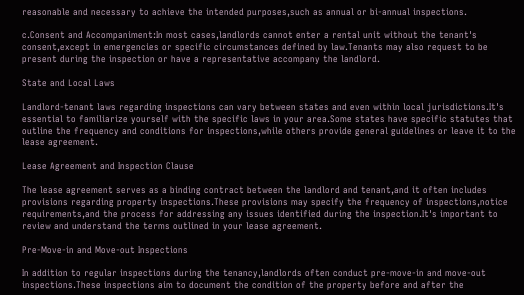reasonable and necessary to achieve the intended purposes,such as annual or bi-annual inspections.

c.Consent and Accompaniment:In most cases,landlords cannot enter a rental unit without the tenant's consent,except in emergencies or specific circumstances defined by law.Tenants may also request to be present during the inspection or have a representative accompany the landlord.

State and Local Laws

Landlord-tenant laws regarding inspections can vary between states and even within local jurisdictions.It's essential to familiarize yourself with the specific laws in your area.Some states have specific statutes that outline the frequency and conditions for inspections,while others provide general guidelines or leave it to the lease agreement.

Lease Agreement and Inspection Clause

The lease agreement serves as a binding contract between the landlord and tenant,and it often includes provisions regarding property inspections.These provisions may specify the frequency of inspections,notice requirements,and the process for addressing any issues identified during the inspection.It's important to review and understand the terms outlined in your lease agreement.

Pre-Move-in and Move-out Inspections

In addition to regular inspections during the tenancy,landlords often conduct pre-move-in and move-out inspections.These inspections aim to document the condition of the property before and after the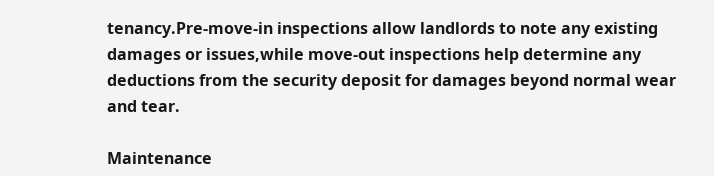tenancy.Pre-move-in inspections allow landlords to note any existing damages or issues,while move-out inspections help determine any deductions from the security deposit for damages beyond normal wear and tear.

Maintenance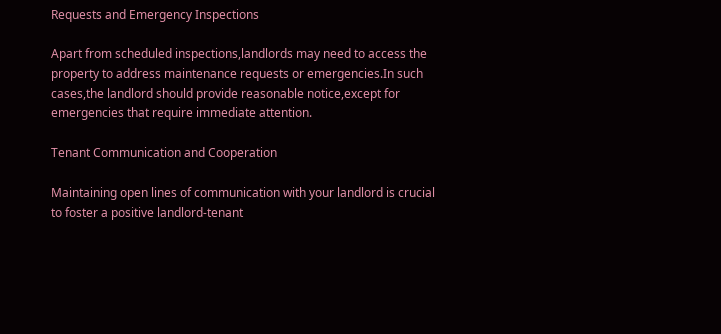Requests and Emergency Inspections

Apart from scheduled inspections,landlords may need to access the property to address maintenance requests or emergencies.In such cases,the landlord should provide reasonable notice,except for emergencies that require immediate attention.

Tenant Communication and Cooperation

Maintaining open lines of communication with your landlord is crucial to foster a positive landlord-tenant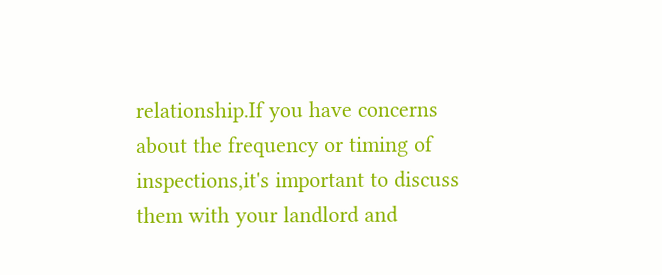relationship.If you have concerns about the frequency or timing of inspections,it's important to discuss them with your landlord and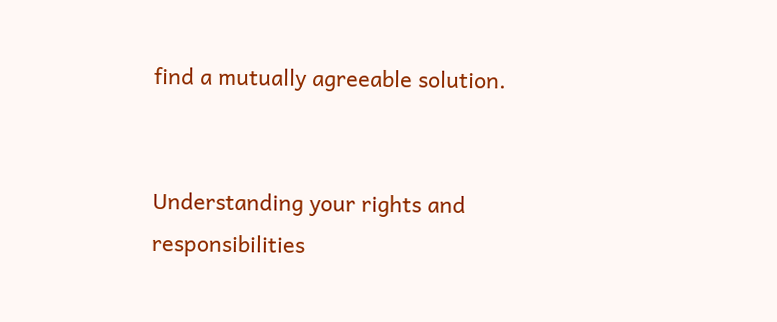find a mutually agreeable solution.


Understanding your rights and responsibilities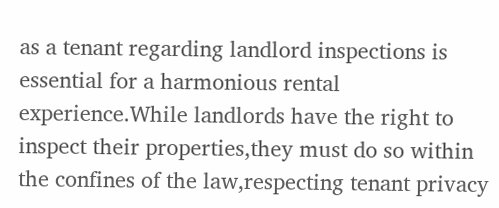as a tenant regarding landlord inspections is essential for a harmonious rental experience.While landlords have the right to inspect their properties,they must do so within the confines of the law,respecting tenant privacy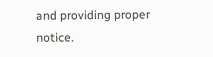and providing proper notice.